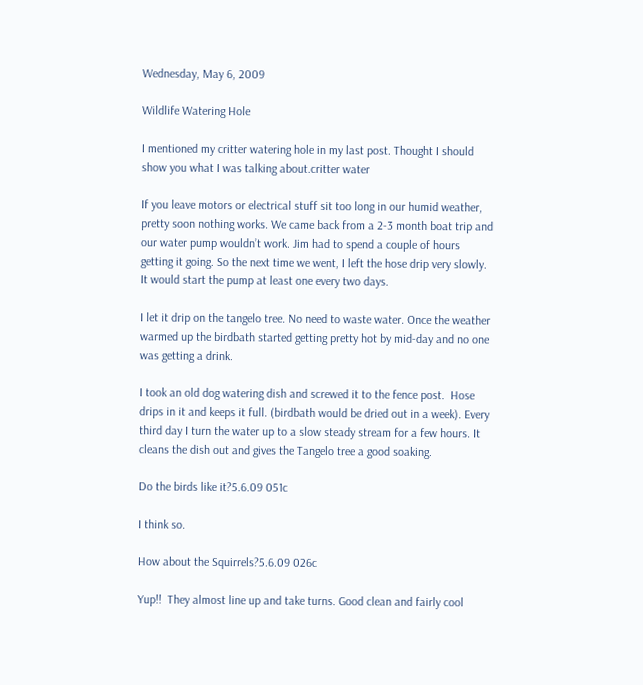Wednesday, May 6, 2009

Wildlife Watering Hole

I mentioned my critter watering hole in my last post. Thought I should show you what I was talking about.critter water

If you leave motors or electrical stuff sit too long in our humid weather, pretty soon nothing works. We came back from a 2-3 month boat trip and our water pump wouldn’t work. Jim had to spend a couple of hours getting it going. So the next time we went, I left the hose drip very slowly. It would start the pump at least one every two days.

I let it drip on the tangelo tree. No need to waste water. Once the weather warmed up the birdbath started getting pretty hot by mid-day and no one was getting a drink.

I took an old dog watering dish and screwed it to the fence post.  Hose drips in it and keeps it full. (birdbath would be dried out in a week). Every third day I turn the water up to a slow steady stream for a few hours. It cleans the dish out and gives the Tangelo tree a good soaking.

Do the birds like it?5.6.09 051c

I think so.

How about the Squirrels?5.6.09 026c

Yup!!  They almost line up and take turns. Good clean and fairly cool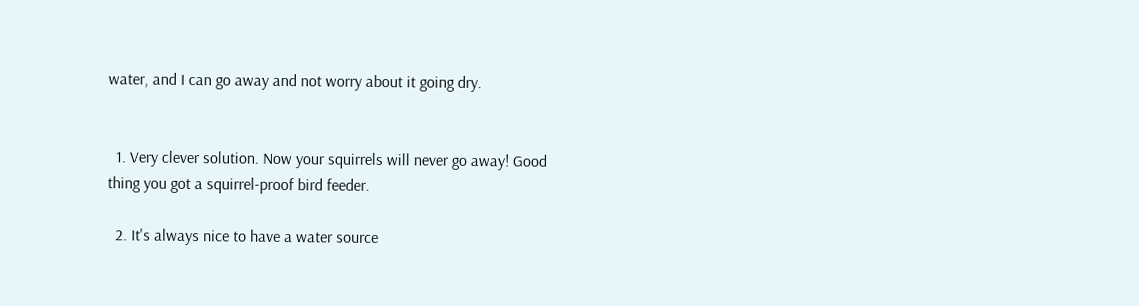water, and I can go away and not worry about it going dry.


  1. Very clever solution. Now your squirrels will never go away! Good thing you got a squirrel-proof bird feeder.

  2. It's always nice to have a water source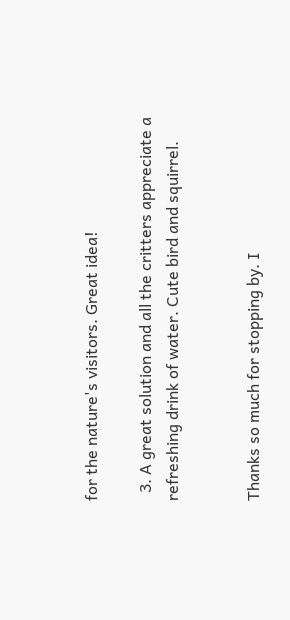for the nature's visitors. Great idea!

  3. A great solution and all the critters appreciate a refreshing drink of water. Cute bird and squirrel.


Thanks so much for stopping by. I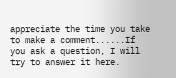appreciate the time you take to make a comment......If you ask a question, I will try to answer it here.